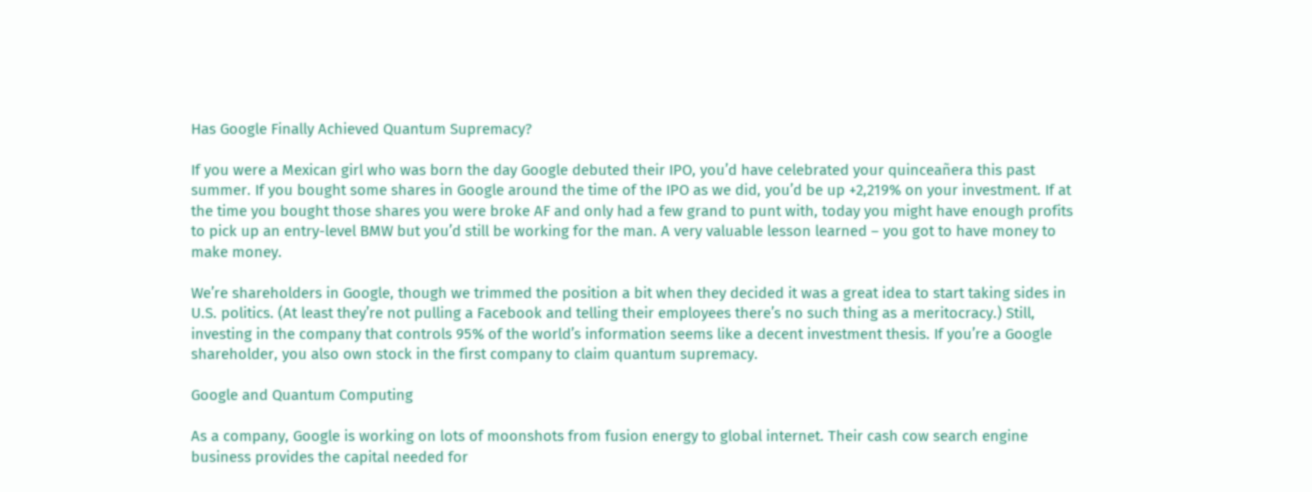Has Google Finally Achieved Quantum Supremacy?

If you were a Mexican girl who was born the day Google debuted their IPO, you’d have celebrated your quinceañera this past summer. If you bought some shares in Google around the time of the IPO as we did, you’d be up +2,219% on your investment. If at the time you bought those shares you were broke AF and only had a few grand to punt with, today you might have enough profits to pick up an entry-level BMW but you’d still be working for the man. A very valuable lesson learned – you got to have money to make money.

We’re shareholders in Google, though we trimmed the position a bit when they decided it was a great idea to start taking sides in U.S. politics. (At least they’re not pulling a Facebook and telling their employees there’s no such thing as a meritocracy.) Still, investing in the company that controls 95% of the world’s information seems like a decent investment thesis. If you’re a Google shareholder, you also own stock in the first company to claim quantum supremacy.

Google and Quantum Computing

As a company, Google is working on lots of moonshots from fusion energy to global internet. Their cash cow search engine business provides the capital needed for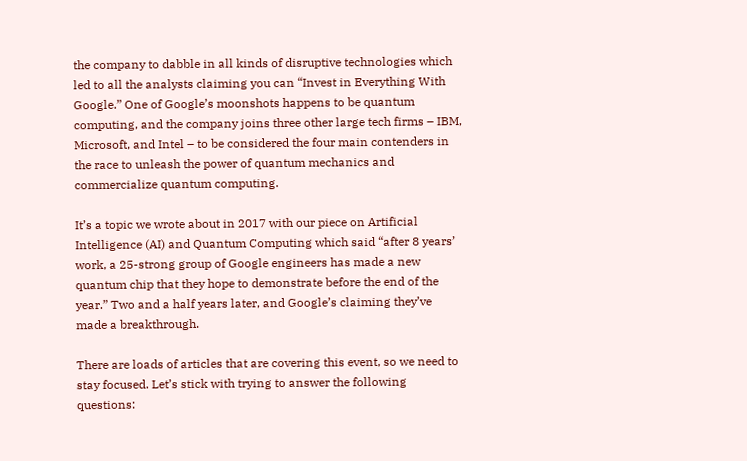the company to dabble in all kinds of disruptive technologies which led to all the analysts claiming you can “Invest in Everything With Google.” One of Google’s moonshots happens to be quantum computing, and the company joins three other large tech firms – IBM, Microsoft, and Intel – to be considered the four main contenders in the race to unleash the power of quantum mechanics and commercialize quantum computing.

It’s a topic we wrote about in 2017 with our piece on Artificial Intelligence (AI) and Quantum Computing which said “after 8 years’ work, a 25-strong group of Google engineers has made a new quantum chip that they hope to demonstrate before the end of the year.” Two and a half years later, and Google’s claiming they’ve made a breakthrough.

There are loads of articles that are covering this event, so we need to stay focused. Let’s stick with trying to answer the following questions: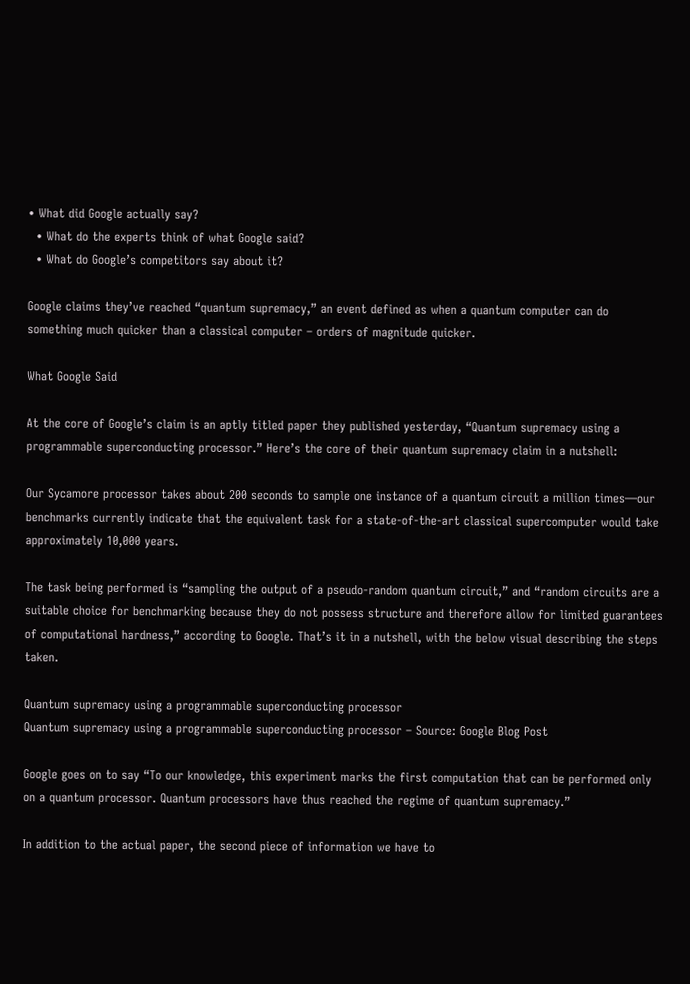• What did Google actually say?
  • What do the experts think of what Google said?
  • What do Google’s competitors say about it?

Google claims they’ve reached “quantum supremacy,” an event defined as when a quantum computer can do something much quicker than a classical computer – orders of magnitude quicker.

What Google Said

At the core of Google’s claim is an aptly titled paper they published yesterday, “Quantum supremacy using a programmable superconducting processor.” Here’s the core of their quantum supremacy claim in a nutshell:

Our Sycamore processor takes about 200 seconds to sample one instance of a quantum circuit a million times—our benchmarks currently indicate that the equivalent task for a state-of-the-art classical supercomputer would take approximately 10,000 years.

The task being performed is “sampling the output of a pseudo-random quantum circuit,” and “random circuits are a suitable choice for benchmarking because they do not possess structure and therefore allow for limited guarantees of computational hardness,” according to Google. That’s it in a nutshell, with the below visual describing the steps taken.

Quantum supremacy using a programmable superconducting processor
Quantum supremacy using a programmable superconducting processor – Source: Google Blog Post

Google goes on to say “To our knowledge, this experiment marks the first computation that can be performed only on a quantum processor. Quantum processors have thus reached the regime of quantum supremacy.”

In addition to the actual paper, the second piece of information we have to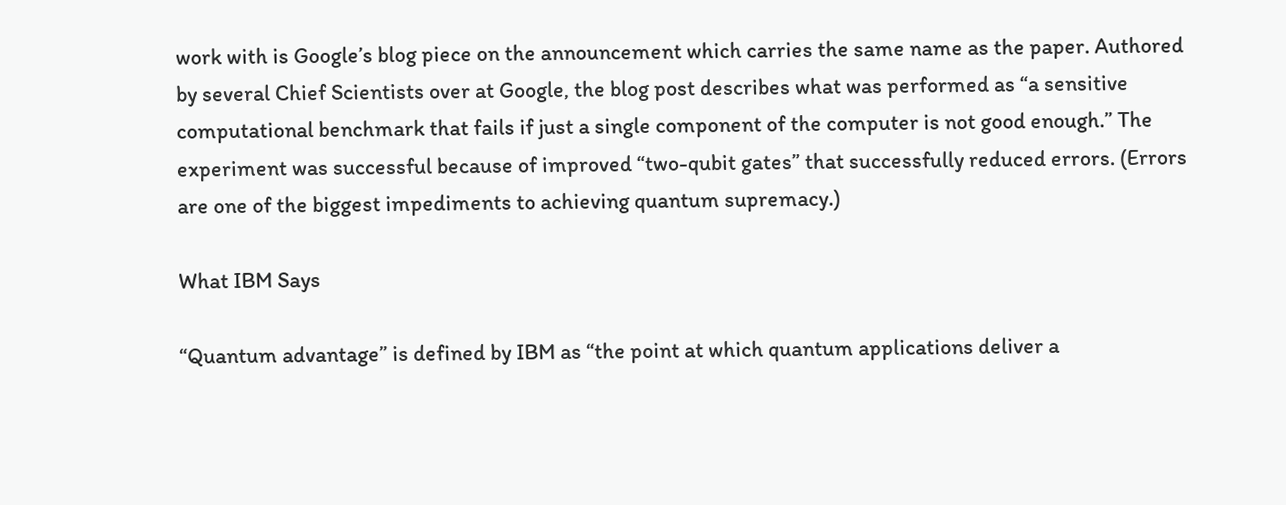work with is Google’s blog piece on the announcement which carries the same name as the paper. Authored by several Chief Scientists over at Google, the blog post describes what was performed as “a sensitive computational benchmark that fails if just a single component of the computer is not good enough.” The experiment was successful because of improved “two-qubit gates” that successfully reduced errors. (Errors are one of the biggest impediments to achieving quantum supremacy.)

What IBM Says

“Quantum advantage” is defined by IBM as “the point at which quantum applications deliver a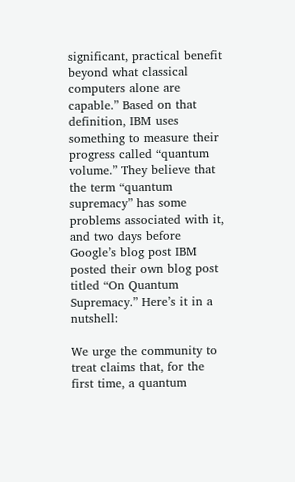significant, practical benefit beyond what classical computers alone are capable.” Based on that definition, IBM uses something to measure their progress called “quantum volume.” They believe that the term “quantum supremacy” has some problems associated with it, and two days before Google’s blog post IBM posted their own blog post titled “On Quantum Supremacy.” Here’s it in a nutshell:

We urge the community to treat claims that, for the first time, a quantum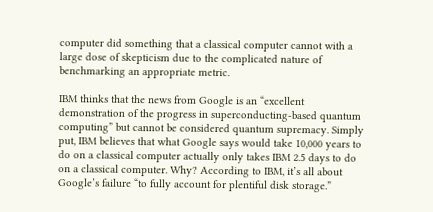computer did something that a classical computer cannot with a large dose of skepticism due to the complicated nature of benchmarking an appropriate metric.

IBM thinks that the news from Google is an “excellent demonstration of the progress in superconducting-based quantum computing” but cannot be considered quantum supremacy. Simply put, IBM believes that what Google says would take 10,000 years to do on a classical computer actually only takes IBM 2.5 days to do on a classical computer. Why? According to IBM, it’s all about Google’s failure “to fully account for plentiful disk storage.”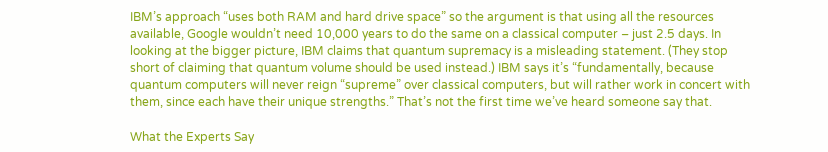IBM’s approach “uses both RAM and hard drive space” so the argument is that using all the resources available, Google wouldn’t need 10,000 years to do the same on a classical computer – just 2.5 days. In looking at the bigger picture, IBM claims that quantum supremacy is a misleading statement. (They stop short of claiming that quantum volume should be used instead.) IBM says it’s “fundamentally, because quantum computers will never reign “supreme” over classical computers, but will rather work in concert with them, since each have their unique strengths.” That’s not the first time we’ve heard someone say that.

What the Experts Say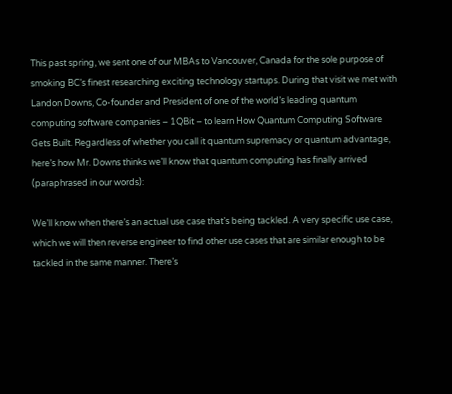This past spring, we sent one of our MBAs to Vancouver, Canada for the sole purpose of smoking BC’s finest researching exciting technology startups. During that visit we met with Landon Downs, Co-founder and President of one of the world’s leading quantum computing software companies – 1QBit – to learn How Quantum Computing Software Gets Built. Regardless of whether you call it quantum supremacy or quantum advantage, here’s how Mr. Downs thinks we’ll know that quantum computing has finally arrived (paraphrased in our words):

We’ll know when there’s an actual use case that’s being tackled. A very specific use case, which we will then reverse engineer to find other use cases that are similar enough to be tackled in the same manner. There’s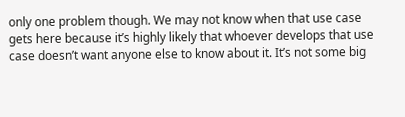only one problem though. We may not know when that use case gets here because it’s highly likely that whoever develops that use case doesn’t want anyone else to know about it. It’s not some big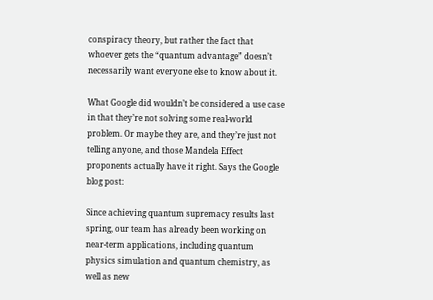conspiracy theory, but rather the fact that whoever gets the “quantum advantage” doesn’t necessarily want everyone else to know about it.

What Google did wouldn’t be considered a use case in that they’re not solving some real-world problem. Or maybe they are, and they’re just not telling anyone, and those Mandela Effect proponents actually have it right. Says the Google blog post:

Since achieving quantum supremacy results last spring, our team has already been working on near-term applications, including quantum physics simulation and quantum chemistry, as well as new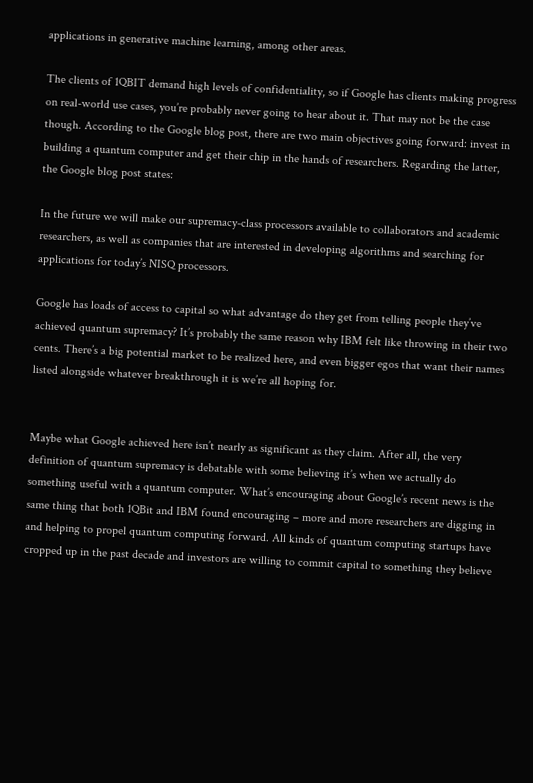applications in generative machine learning, among other areas.

The clients of 1QBIT demand high levels of confidentiality, so if Google has clients making progress on real-world use cases, you’re probably never going to hear about it. That may not be the case though. According to the Google blog post, there are two main objectives going forward: invest in building a quantum computer and get their chip in the hands of researchers. Regarding the latter, the Google blog post states:

In the future we will make our supremacy-class processors available to collaborators and academic researchers, as well as companies that are interested in developing algorithms and searching for applications for today’s NISQ processors.

Google has loads of access to capital so what advantage do they get from telling people they’ve achieved quantum supremacy? It’s probably the same reason why IBM felt like throwing in their two cents. There’s a big potential market to be realized here, and even bigger egos that want their names listed alongside whatever breakthrough it is we’re all hoping for.


Maybe what Google achieved here isn’t nearly as significant as they claim. After all, the very definition of quantum supremacy is debatable with some believing it’s when we actually do something useful with a quantum computer. What’s encouraging about Google’s recent news is the same thing that both 1QBit and IBM found encouraging – more and more researchers are digging in and helping to propel quantum computing forward. All kinds of quantum computing startups have cropped up in the past decade and investors are willing to commit capital to something they believe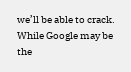we’ll be able to crack. While Google may be the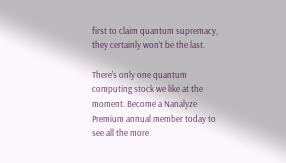first to claim quantum supremacy, they certainly won’t be the last.

There's only one quantum computing stock we like at the moment. Become a Nanalyze Premium annual member today to see all the more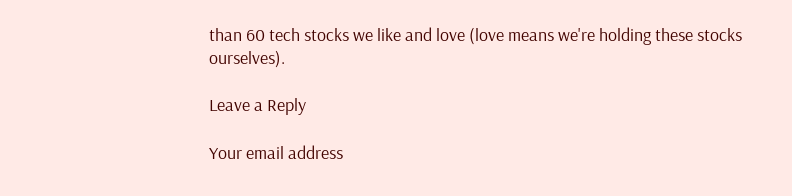than 60 tech stocks we like and love (love means we're holding these stocks ourselves).

Leave a Reply

Your email address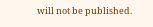will not be published.